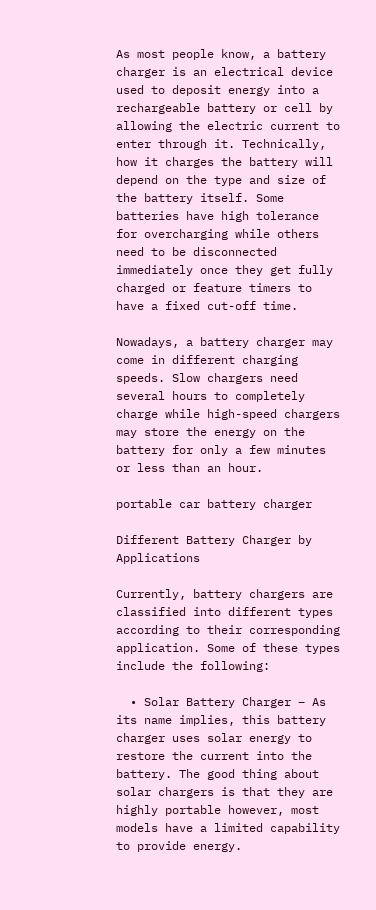As most people know, a battery charger is an electrical device used to deposit energy into a rechargeable battery or cell by allowing the electric current to enter through it. Technically, how it charges the battery will depend on the type and size of the battery itself. Some batteries have high tolerance for overcharging while others need to be disconnected immediately once they get fully charged or feature timers to have a fixed cut-off time.

Nowadays, a battery charger may come in different charging speeds. Slow chargers need several hours to completely charge while high-speed chargers may store the energy on the battery for only a few minutes or less than an hour.

portable car battery charger

Different Battery Charger by Applications

Currently, battery chargers are classified into different types according to their corresponding application. Some of these types include the following:

  • Solar Battery Charger – As its name implies, this battery charger uses solar energy to restore the current into the battery. The good thing about solar chargers is that they are highly portable however, most models have a limited capability to provide energy.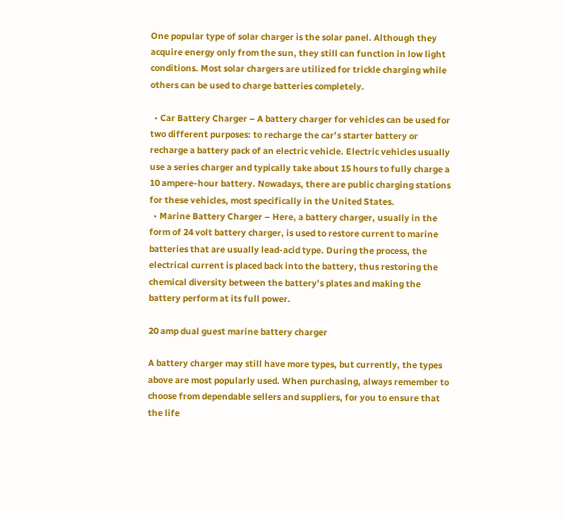One popular type of solar charger is the solar panel. Although they acquire energy only from the sun, they still can function in low light conditions. Most solar chargers are utilized for trickle charging while others can be used to charge batteries completely.

  • Car Battery Charger – A battery charger for vehicles can be used for two different purposes: to recharge the car’s starter battery or recharge a battery pack of an electric vehicle. Electric vehicles usually use a series charger and typically take about 15 hours to fully charge a 10 ampere-hour battery. Nowadays, there are public charging stations for these vehicles, most specifically in the United States.
  • Marine Battery Charger – Here, a battery charger, usually in the form of 24 volt battery charger, is used to restore current to marine batteries that are usually lead-acid type. During the process, the electrical current is placed back into the battery, thus restoring the chemical diversity between the battery’s plates and making the battery perform at its full power.

20 amp dual guest marine battery charger

A battery charger may still have more types, but currently, the types above are most popularly used. When purchasing, always remember to choose from dependable sellers and suppliers, for you to ensure that the life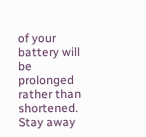of your battery will be prolonged rather than shortened. Stay away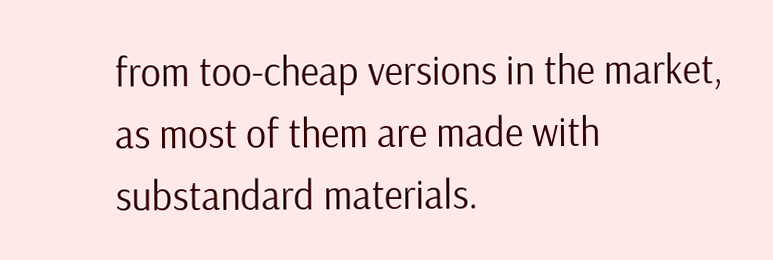from too-cheap versions in the market, as most of them are made with substandard materials.